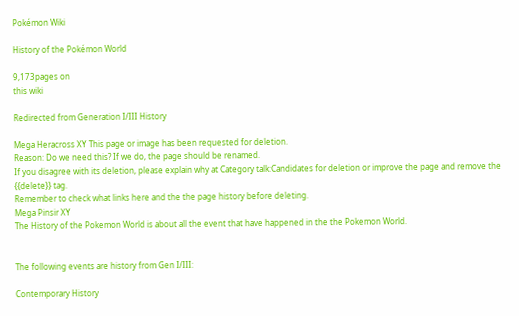Pokémon Wiki

History of the Pokémon World

9,173pages on
this wiki

Redirected from Generation I/III History

Mega Heracross XY This page or image has been requested for deletion.
Reason: Do we need this? If we do, the page should be renamed.
If you disagree with its deletion, please explain why at Category talk:Candidates for deletion or improve the page and remove the {{delete}} tag.
Remember to check what links here and the the page history before deleting.
Mega Pinsir XY
The History of the Pokemon World is about all the event that have happened in the the Pokemon World.


The following events are history from Gen I/III:

Contemporary History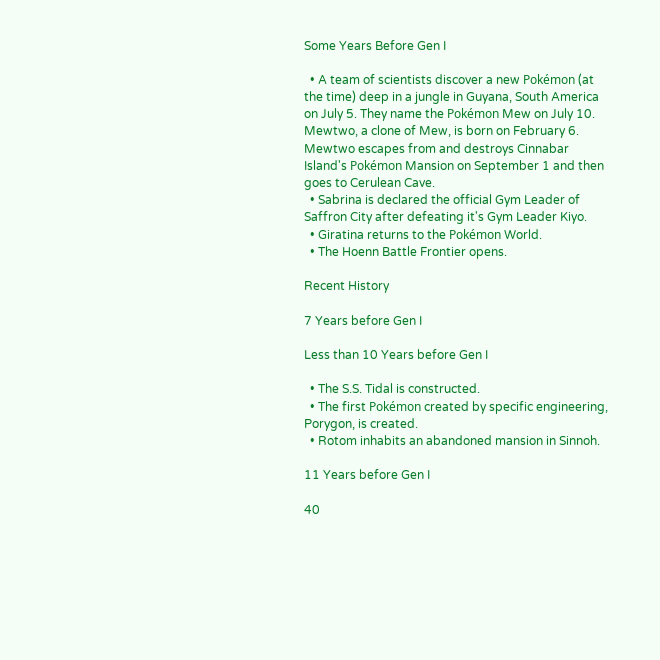Some Years Before Gen I

  • A team of scientists discover a new Pokémon (at the time) deep in a jungle in Guyana, South America on July 5. They name the Pokémon Mew on July 10. Mewtwo, a clone of Mew, is born on February 6. Mewtwo escapes from and destroys Cinnabar Island's Pokémon Mansion on September 1 and then goes to Cerulean Cave.
  • Sabrina is declared the official Gym Leader of Saffron City after defeating it's Gym Leader Kiyo.
  • Giratina returns to the Pokémon World.
  • The Hoenn Battle Frontier opens.

Recent History

7 Years before Gen I

Less than 10 Years before Gen I

  • The S.S. Tidal is constructed.
  • The first Pokémon created by specific engineering, Porygon, is created.
  • Rotom inhabits an abandoned mansion in Sinnoh.

11 Years before Gen I

40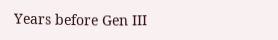Years before Gen III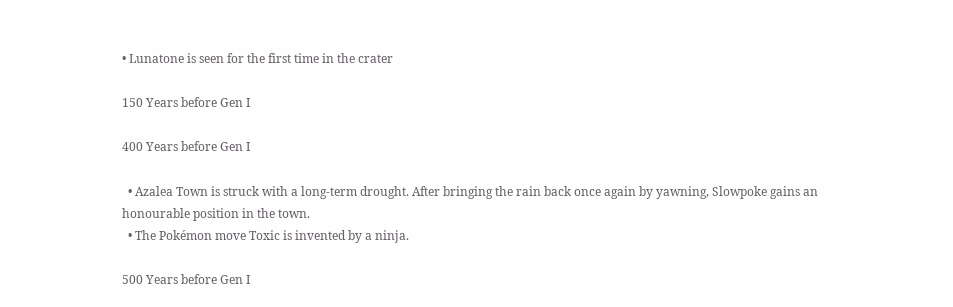• Lunatone is seen for the first time in the crater

150 Years before Gen I

400 Years before Gen I

  • Azalea Town is struck with a long-term drought. After bringing the rain back once again by yawning, Slowpoke gains an honourable position in the town.
  • The Pokémon move Toxic is invented by a ninja.

500 Years before Gen I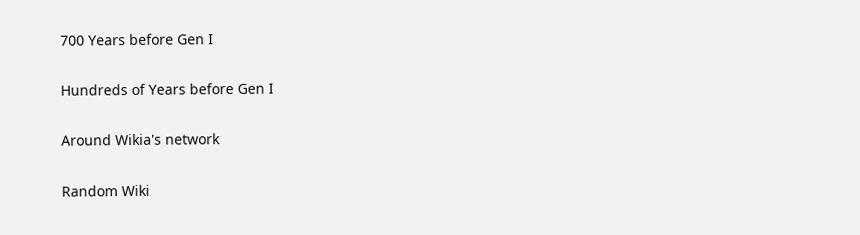700 Years before Gen I

Hundreds of Years before Gen I

Around Wikia's network

Random Wiki